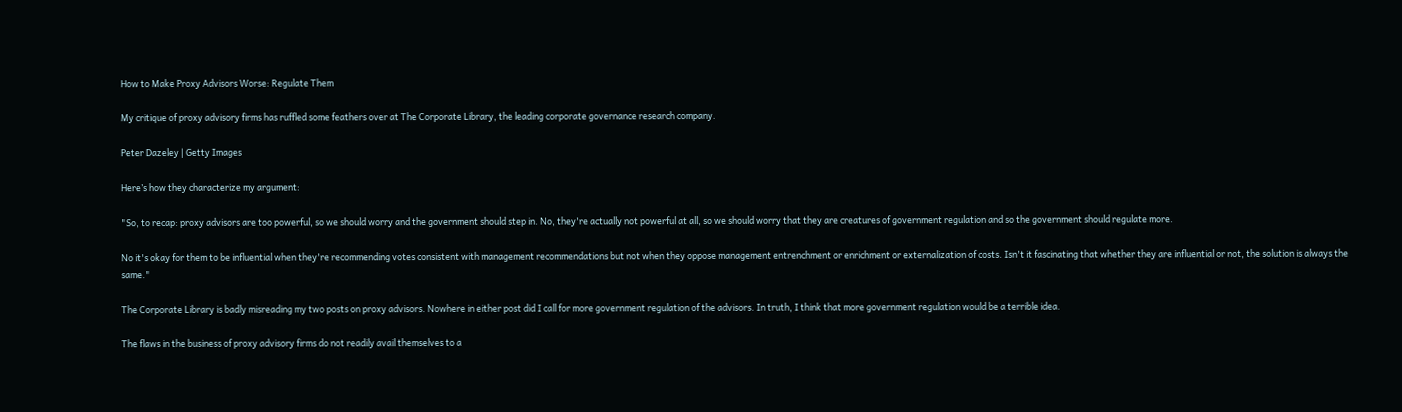How to Make Proxy Advisors Worse: Regulate Them

My critique of proxy advisory firms has ruffled some feathers over at The Corporate Library, the leading corporate governance research company.

Peter Dazeley | Getty Images

Here’s how they characterize my argument:

"So, to recap: proxy advisors are too powerful, so we should worry and the government should step in. No, they're actually not powerful at all, so we should worry that they are creatures of government regulation and so the government should regulate more.

No it's okay for them to be influential when they're recommending votes consistent with management recommendations but not when they oppose management entrenchment or enrichment or externalization of costs. Isn't it fascinating that whether they are influential or not, the solution is always the same."

The Corporate Library is badly misreading my two posts on proxy advisors. Nowhere in either post did I call for more government regulation of the advisors. In truth, I think that more government regulation would be a terrible idea.

The flaws in the business of proxy advisory firms do not readily avail themselves to a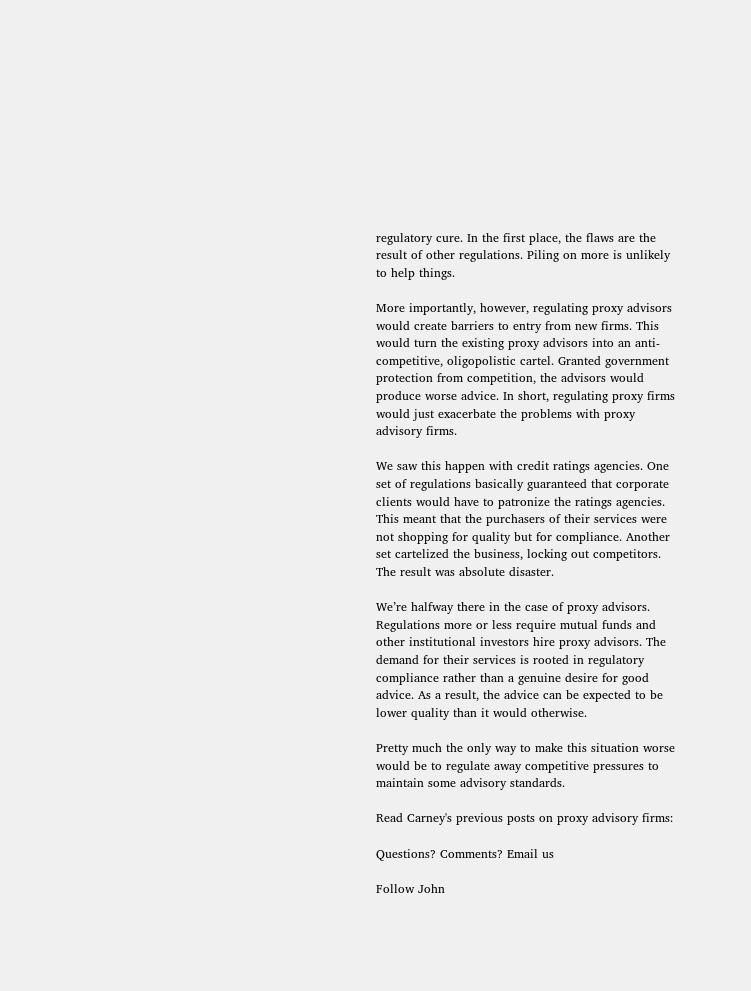regulatory cure. In the first place, the flaws are the result of other regulations. Piling on more is unlikely to help things.

More importantly, however, regulating proxy advisors would create barriers to entry from new firms. This would turn the existing proxy advisors into an anti-competitive, oligopolistic cartel. Granted government protection from competition, the advisors would produce worse advice. In short, regulating proxy firms would just exacerbate the problems with proxy advisory firms.

We saw this happen with credit ratings agencies. One set of regulations basically guaranteed that corporate clients would have to patronize the ratings agencies. This meant that the purchasers of their services were not shopping for quality but for compliance. Another set cartelized the business, locking out competitors. The result was absolute disaster.

We’re halfway there in the case of proxy advisors. Regulations more or less require mutual funds and other institutional investors hire proxy advisors. The demand for their services is rooted in regulatory compliance rather than a genuine desire for good advice. As a result, the advice can be expected to be lower quality than it would otherwise.

Pretty much the only way to make this situation worse would be to regulate away competitive pressures to maintain some advisory standards.

Read Carney's previous posts on proxy advisory firms:

Questions? Comments? Email us

Follow John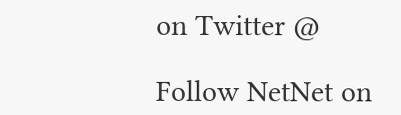on Twitter @

Follow NetNet on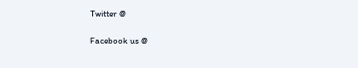Twitter @

Facebook us @